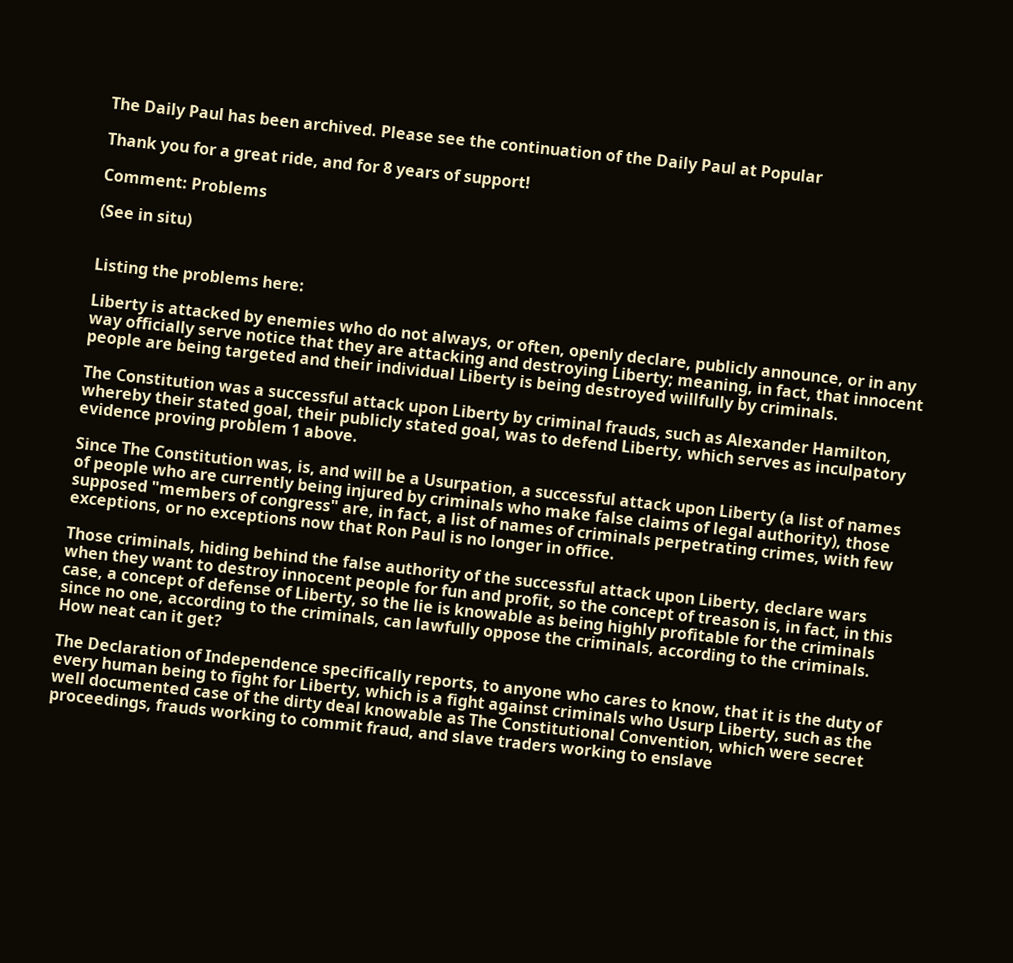The Daily Paul has been archived. Please see the continuation of the Daily Paul at Popular

Thank you for a great ride, and for 8 years of support!

Comment: Problems

(See in situ)


Listing the problems here:

Liberty is attacked by enemies who do not always, or often, openly declare, publicly announce, or in any way officially serve notice that they are attacking and destroying Liberty; meaning, in fact, that innocent people are being targeted and their individual Liberty is being destroyed willfully by criminals.

The Constitution was a successful attack upon Liberty by criminal frauds, such as Alexander Hamilton, whereby their stated goal, their publicly stated goal, was to defend Liberty, which serves as inculpatory evidence proving problem 1 above.

Since The Constitution was, is, and will be a Usurpation, a successful attack upon Liberty (a list of names of people who are currently being injured by criminals who make false claims of legal authority), those supposed "members of congress" are, in fact, a list of names of criminals perpetrating crimes, with few exceptions, or no exceptions now that Ron Paul is no longer in office.

Those criminals, hiding behind the false authority of the successful attack upon Liberty, declare wars when they want to destroy innocent people for fun and profit, so the concept of treason is, in fact, in this case, a concept of defense of Liberty, so the lie is knowable as being highly profitable for the criminals since no one, according to the criminals, can lawfully oppose the criminals, according to the criminals. How neat can it get?

The Declaration of Independence specifically reports, to anyone who cares to know, that it is the duty of every human being to fight for Liberty, which is a fight against criminals who Usurp Liberty, such as the well documented case of the dirty deal knowable as The Constitutional Convention, which were secret proceedings, frauds working to commit fraud, and slave traders working to enslave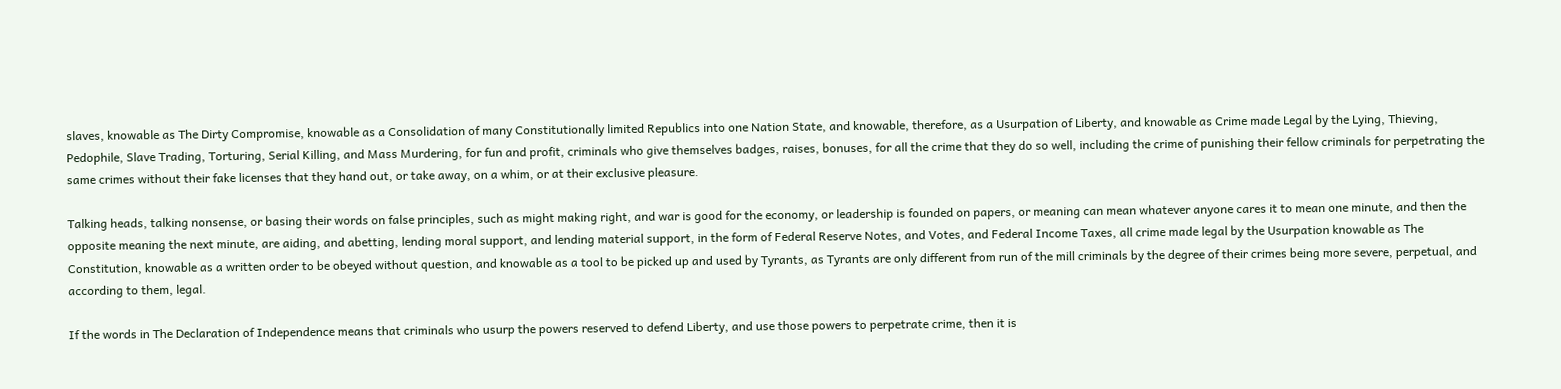slaves, knowable as The Dirty Compromise, knowable as a Consolidation of many Constitutionally limited Republics into one Nation State, and knowable, therefore, as a Usurpation of Liberty, and knowable as Crime made Legal by the Lying, Thieving, Pedophile, Slave Trading, Torturing, Serial Killing, and Mass Murdering, for fun and profit, criminals who give themselves badges, raises, bonuses, for all the crime that they do so well, including the crime of punishing their fellow criminals for perpetrating the same crimes without their fake licenses that they hand out, or take away, on a whim, or at their exclusive pleasure.

Talking heads, talking nonsense, or basing their words on false principles, such as might making right, and war is good for the economy, or leadership is founded on papers, or meaning can mean whatever anyone cares it to mean one minute, and then the opposite meaning the next minute, are aiding, and abetting, lending moral support, and lending material support, in the form of Federal Reserve Notes, and Votes, and Federal Income Taxes, all crime made legal by the Usurpation knowable as The Constitution, knowable as a written order to be obeyed without question, and knowable as a tool to be picked up and used by Tyrants, as Tyrants are only different from run of the mill criminals by the degree of their crimes being more severe, perpetual, and according to them, legal.

If the words in The Declaration of Independence means that criminals who usurp the powers reserved to defend Liberty, and use those powers to perpetrate crime, then it is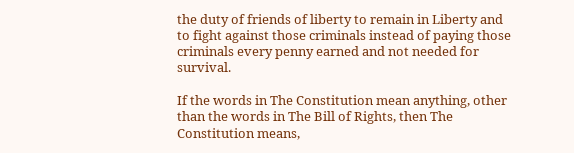the duty of friends of liberty to remain in Liberty and to fight against those criminals instead of paying those criminals every penny earned and not needed for survival.

If the words in The Constitution mean anything, other than the words in The Bill of Rights, then The Constitution means,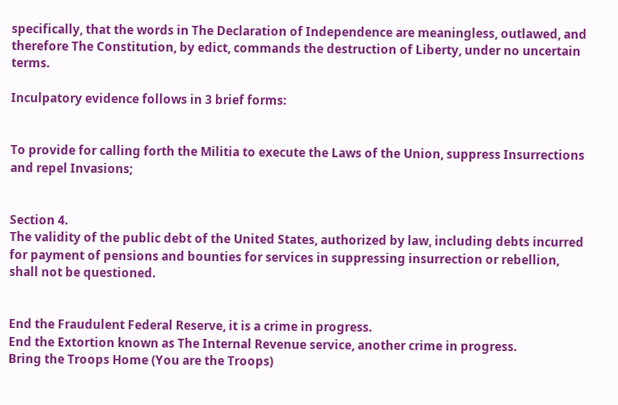specifically, that the words in The Declaration of Independence are meaningless, outlawed, and therefore The Constitution, by edict, commands the destruction of Liberty, under no uncertain terms.

Inculpatory evidence follows in 3 brief forms:


To provide for calling forth the Militia to execute the Laws of the Union, suppress Insurrections and repel Invasions;


Section 4.
The validity of the public debt of the United States, authorized by law, including debts incurred for payment of pensions and bounties for services in suppressing insurrection or rebellion, shall not be questioned.


End the Fraudulent Federal Reserve, it is a crime in progress.
End the Extortion known as The Internal Revenue service, another crime in progress.
Bring the Troops Home (You are the Troops)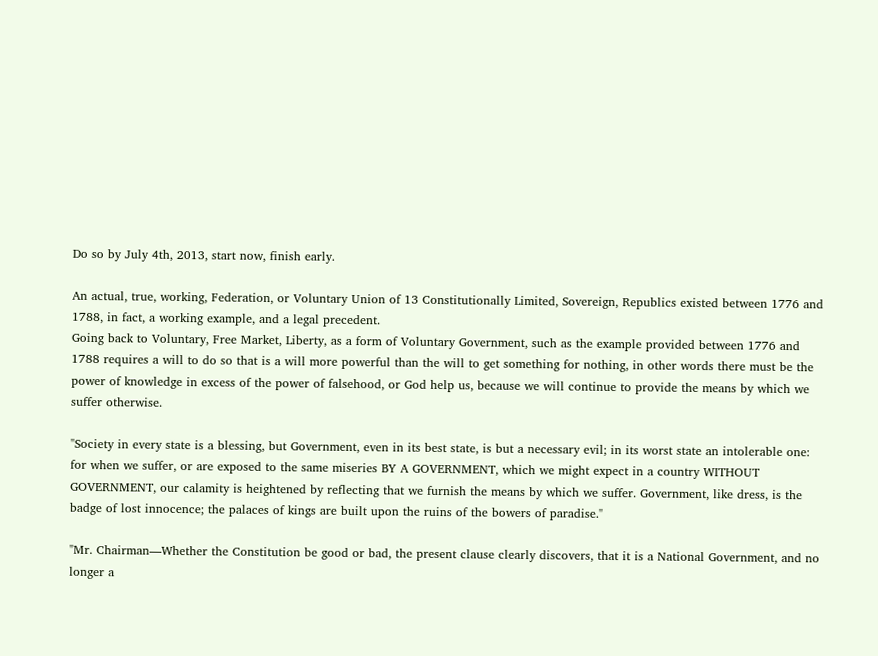Do so by July 4th, 2013, start now, finish early.

An actual, true, working, Federation, or Voluntary Union of 13 Constitutionally Limited, Sovereign, Republics existed between 1776 and 1788, in fact, a working example, and a legal precedent.
Going back to Voluntary, Free Market, Liberty, as a form of Voluntary Government, such as the example provided between 1776 and 1788 requires a will to do so that is a will more powerful than the will to get something for nothing, in other words there must be the power of knowledge in excess of the power of falsehood, or God help us, because we will continue to provide the means by which we suffer otherwise.

"Society in every state is a blessing, but Government, even in its best state, is but a necessary evil; in its worst state an intolerable one: for when we suffer, or are exposed to the same miseries BY A GOVERNMENT, which we might expect in a country WITHOUT GOVERNMENT, our calamity is heightened by reflecting that we furnish the means by which we suffer. Government, like dress, is the badge of lost innocence; the palaces of kings are built upon the ruins of the bowers of paradise."

"Mr. Chairman—Whether the Constitution be good or bad, the present clause clearly discovers, that it is a National Government, and no longer a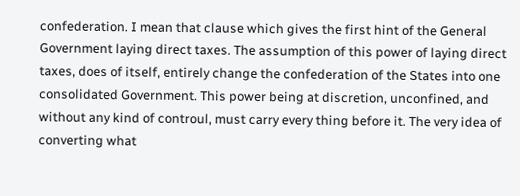confederation. I mean that clause which gives the first hint of the General Government laying direct taxes. The assumption of this power of laying direct taxes, does of itself, entirely change the confederation of the States into one consolidated Government. This power being at discretion, unconfined, and without any kind of controul, must carry every thing before it. The very idea of converting what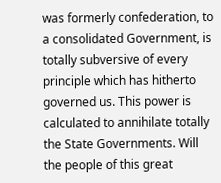was formerly confederation, to a consolidated Government, is totally subversive of every principle which has hitherto governed us. This power is calculated to annihilate totally the State Governments. Will the people of this great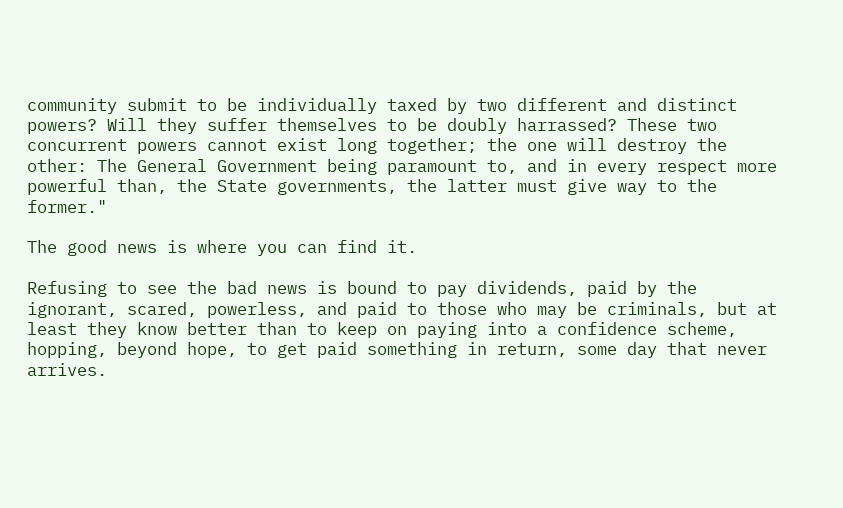community submit to be individually taxed by two different and distinct powers? Will they suffer themselves to be doubly harrassed? These two concurrent powers cannot exist long together; the one will destroy the other: The General Government being paramount to, and in every respect more powerful than, the State governments, the latter must give way to the former."

The good news is where you can find it.

Refusing to see the bad news is bound to pay dividends, paid by the ignorant, scared, powerless, and paid to those who may be criminals, but at least they know better than to keep on paying into a confidence scheme, hopping, beyond hope, to get paid something in return, some day that never arrives.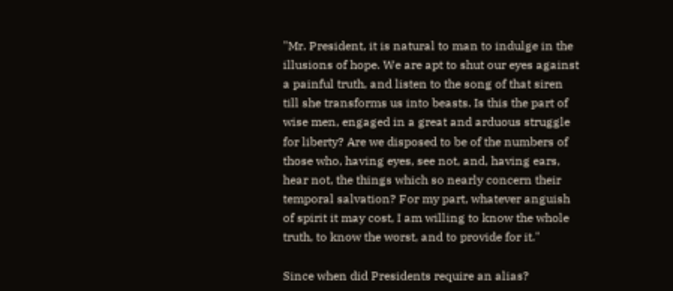"Mr. President, it is natural to man to indulge in the illusions of hope. We are apt to shut our eyes against a painful truth, and listen to the song of that siren till she transforms us into beasts. Is this the part of wise men, engaged in a great and arduous struggle for liberty? Are we disposed to be of the numbers of those who, having eyes, see not, and, having ears, hear not, the things which so nearly concern their temporal salvation? For my part, whatever anguish of spirit it may cost, I am willing to know the whole truth, to know the worst, and to provide for it."

Since when did Presidents require an alias?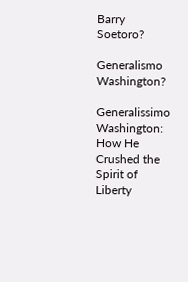Barry Soetoro?

Generalismo Washington?

Generalissimo Washington: How He Crushed the Spirit of Liberty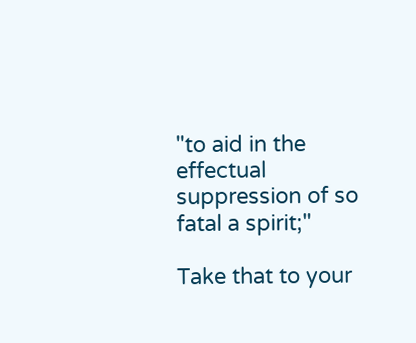"to aid in the effectual suppression of so fatal a spirit;"

Take that to your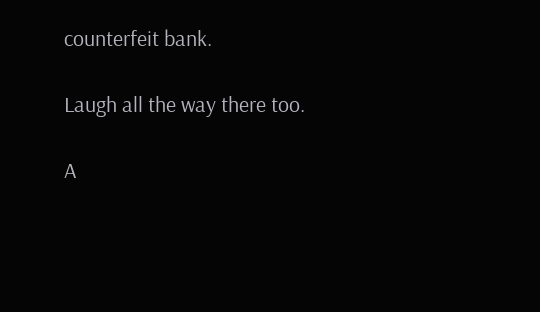counterfeit bank.

Laugh all the way there too.

A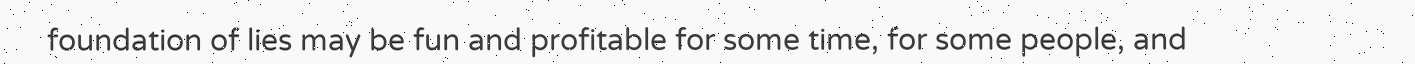foundation of lies may be fun and profitable for some time, for some people, and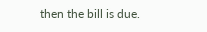then the bill is due.